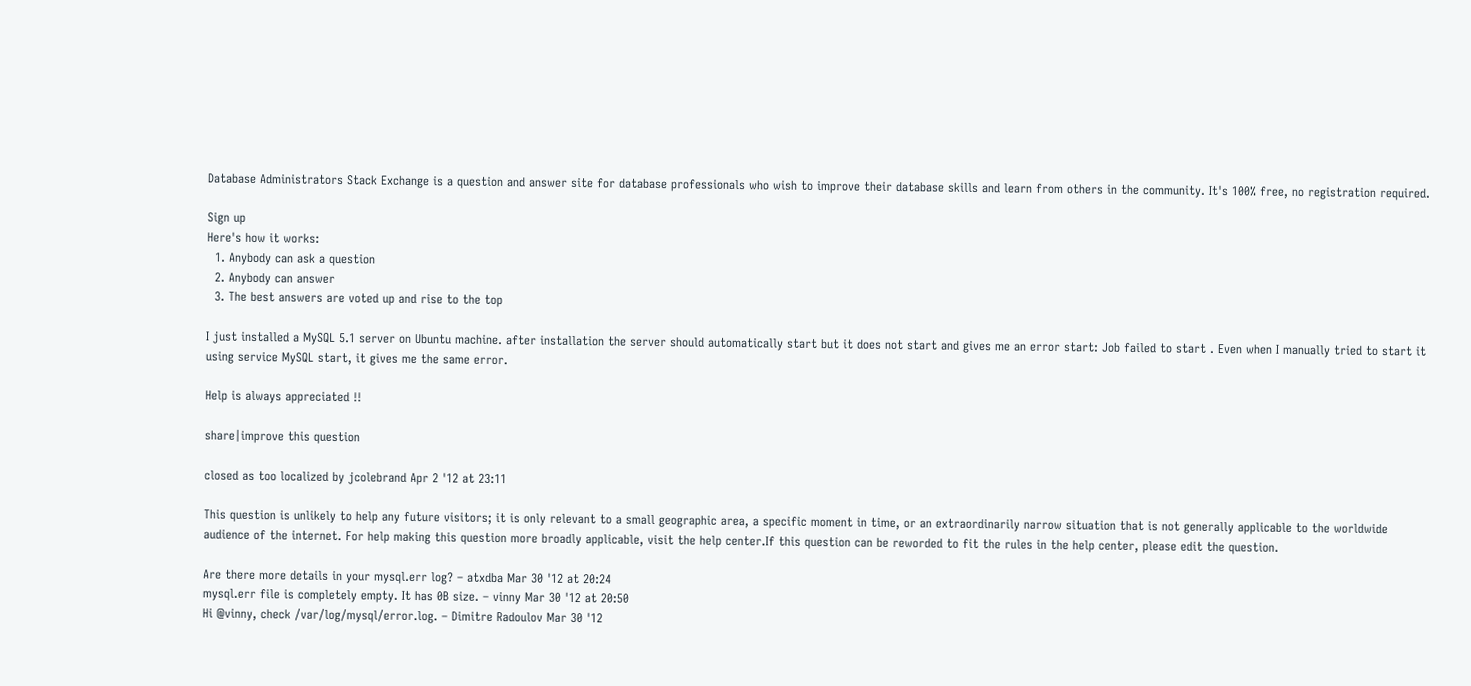Database Administrators Stack Exchange is a question and answer site for database professionals who wish to improve their database skills and learn from others in the community. It's 100% free, no registration required.

Sign up
Here's how it works:
  1. Anybody can ask a question
  2. Anybody can answer
  3. The best answers are voted up and rise to the top

I just installed a MySQL 5.1 server on Ubuntu machine. after installation the server should automatically start but it does not start and gives me an error start: Job failed to start . Even when I manually tried to start it using service MySQL start, it gives me the same error.

Help is always appreciated !!

share|improve this question

closed as too localized by jcolebrand Apr 2 '12 at 23:11

This question is unlikely to help any future visitors; it is only relevant to a small geographic area, a specific moment in time, or an extraordinarily narrow situation that is not generally applicable to the worldwide audience of the internet. For help making this question more broadly applicable, visit the help center.If this question can be reworded to fit the rules in the help center, please edit the question.

Are there more details in your mysql.err log? – atxdba Mar 30 '12 at 20:24
mysql.err file is completely empty. It has 0B size. – vinny Mar 30 '12 at 20:50
Hi @vinny, check /var/log/mysql/error.log. – Dimitre Radoulov Mar 30 '12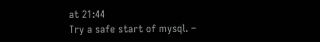at 21:44
Try a safe start of mysql. –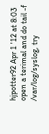hjpotter92 Apr 1 '12 at 8:03
open a terimal and do tail -f /var/log/syslog, try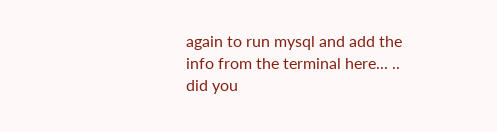again to run mysql and add the info from the terminal here... .. did you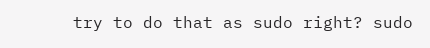try to do that as sudo right? sudo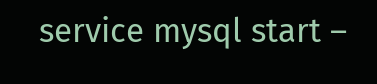service mysql start –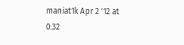maniat1k Apr 2 '12 at 0:32